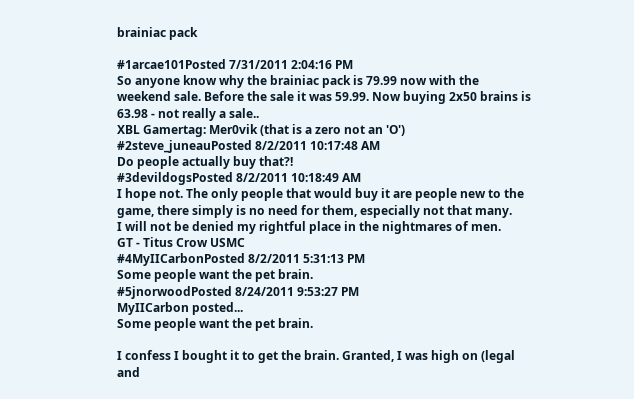brainiac pack

#1arcae101Posted 7/31/2011 2:04:16 PM
So anyone know why the brainiac pack is 79.99 now with the weekend sale. Before the sale it was 59.99. Now buying 2x50 brains is 63.98 - not really a sale..
XBL Gamertag: Mer0vik (that is a zero not an 'O')
#2steve_juneauPosted 8/2/2011 10:17:48 AM
Do people actually buy that?!
#3devildogsPosted 8/2/2011 10:18:49 AM
I hope not. The only people that would buy it are people new to the game, there simply is no need for them, especially not that many.
I will not be denied my rightful place in the nightmares of men.
GT - Titus Crow USMC
#4MyIICarbonPosted 8/2/2011 5:31:13 PM
Some people want the pet brain.
#5jnorwoodPosted 8/24/2011 9:53:27 PM
MyIICarbon posted...
Some people want the pet brain.

I confess I bought it to get the brain. Granted, I was high on (legal and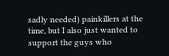sadly needed) painkillers at the time, but I also just wanted to support the guys who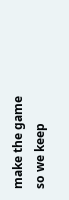make the game so we keep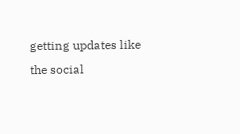getting updates like the social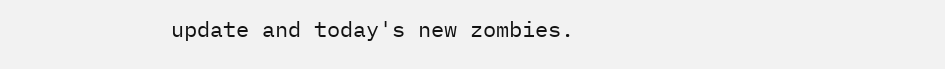update and today's new zombies.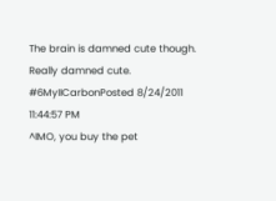The brain is damned cute though. Really damned cute.
#6MyIICarbonPosted 8/24/2011 11:44:57 PM
^IMO, you buy the pet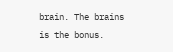brain. The brains is the bonus.